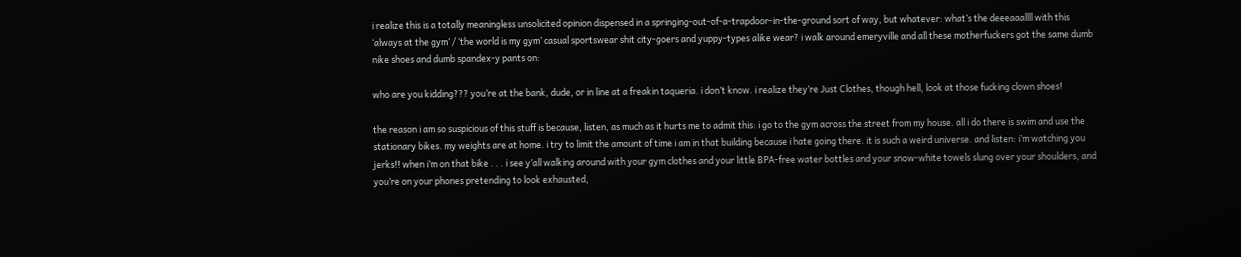i realize this is a totally meaningless unsolicited opinion dispensed in a springing-out-of-a-trapdoor-in-the-ground sort of way, but whatever: what’s the deeeaaallll with this ‘always at the gym’ / ‘the world is my gym’ casual sportswear shit city-goers and yuppy-types alike wear? i walk around emeryville and all these motherfuckers got the same dumb nike shoes and dumb spandex-y pants on:

who are you kidding??? you’re at the bank, dude, or in line at a freakin taqueria. i don’t know. i realize they’re Just Clothes, though hell, look at those fucking clown shoes!

the reason i am so suspicious of this stuff is because, listen, as much as it hurts me to admit this: i go to the gym across the street from my house. all i do there is swim and use the stationary bikes. my weights are at home. i try to limit the amount of time i am in that building because i hate going there. it is such a weird universe. and listen: i’m watching you jerks!! when i’m on that bike . . . i see y’all walking around with your gym clothes and your little BPA-free water bottles and your snow-white towels slung over your shoulders, and you’re on your phones pretending to look exhausted,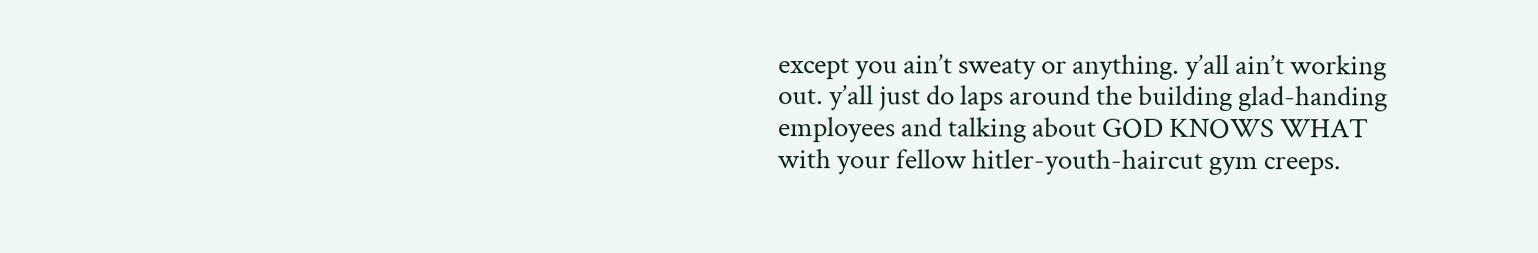except you ain’t sweaty or anything. y’all ain’t working out. y’all just do laps around the building glad-handing employees and talking about GOD KNOWS WHAT with your fellow hitler-youth-haircut gym creeps.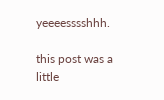yeeeesssshhh.

this post was a little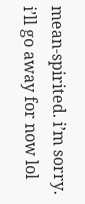mean-spirited. i’m sorry. i’ll go away for now lol